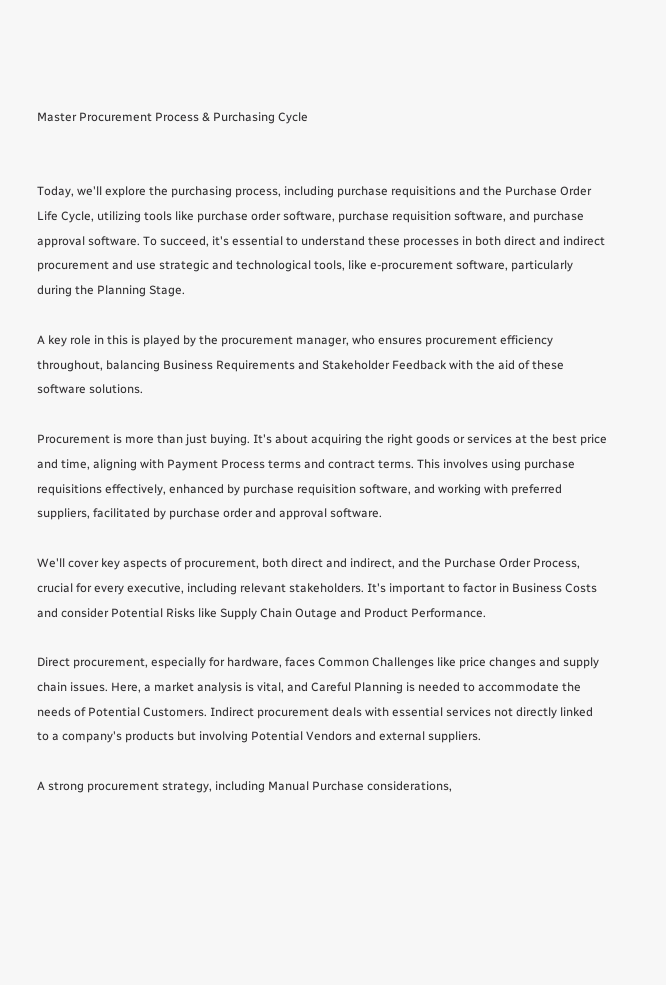Master Procurement Process & Purchasing Cycle


Today, we'll explore the purchasing process, including purchase requisitions and the Purchase Order Life Cycle, utilizing tools like purchase order software, purchase requisition software, and purchase approval software. To succeed, it's essential to understand these processes in both direct and indirect procurement and use strategic and technological tools, like e-procurement software, particularly during the Planning Stage.

A key role in this is played by the procurement manager, who ensures procurement efficiency throughout, balancing Business Requirements and Stakeholder Feedback with the aid of these software solutions.

Procurement is more than just buying. It's about acquiring the right goods or services at the best price and time, aligning with Payment Process terms and contract terms. This involves using purchase requisitions effectively, enhanced by purchase requisition software, and working with preferred suppliers, facilitated by purchase order and approval software.

We'll cover key aspects of procurement, both direct and indirect, and the Purchase Order Process, crucial for every executive, including relevant stakeholders. It's important to factor in Business Costs and consider Potential Risks like Supply Chain Outage and Product Performance.

Direct procurement, especially for hardware, faces Common Challenges like price changes and supply chain issues. Here, a market analysis is vital, and Careful Planning is needed to accommodate the needs of Potential Customers. Indirect procurement deals with essential services not directly linked to a company's products but involving Potential Vendors and external suppliers.

A strong procurement strategy, including Manual Purchase considerations,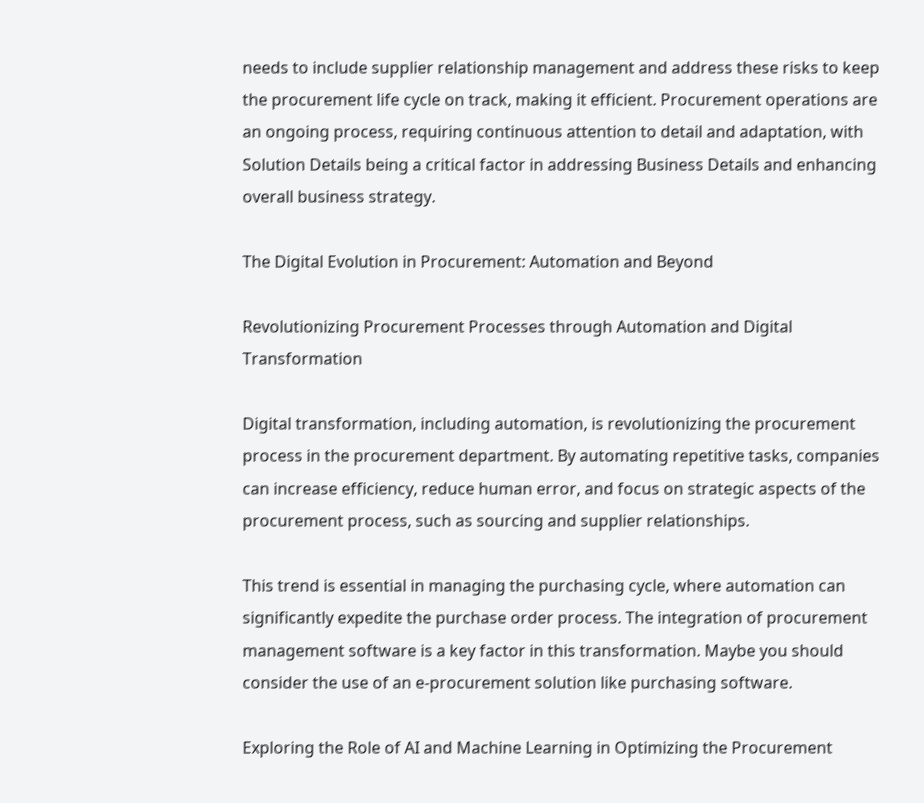needs to include supplier relationship management and address these risks to keep the procurement life cycle on track, making it efficient. Procurement operations are an ongoing process, requiring continuous attention to detail and adaptation, with Solution Details being a critical factor in addressing Business Details and enhancing overall business strategy.

The Digital Evolution in Procurement: Automation and Beyond

Revolutionizing Procurement Processes through Automation and Digital Transformation

Digital transformation, including automation, is revolutionizing the procurement process in the procurement department. By automating repetitive tasks, companies can increase efficiency, reduce human error, and focus on strategic aspects of the procurement process, such as sourcing and supplier relationships.

This trend is essential in managing the purchasing cycle, where automation can significantly expedite the purchase order process. The integration of procurement management software is a key factor in this transformation. Maybe you should consider the use of an e-procurement solution like purchasing software.

Exploring the Role of AI and Machine Learning in Optimizing the Procurement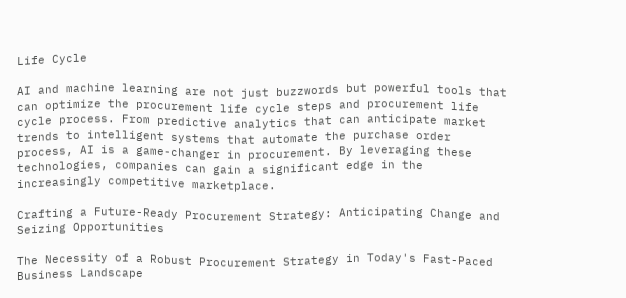Life Cycle

AI and machine learning are not just buzzwords but powerful tools that can optimize the procurement life cycle steps and procurement life cycle process. From predictive analytics that can anticipate market trends to intelligent systems that automate the purchase order process, AI is a game-changer in procurement. By leveraging these technologies, companies can gain a significant edge in the increasingly competitive marketplace.

Crafting a Future-Ready Procurement Strategy: Anticipating Change and Seizing Opportunities

The Necessity of a Robust Procurement Strategy in Today's Fast-Paced Business Landscape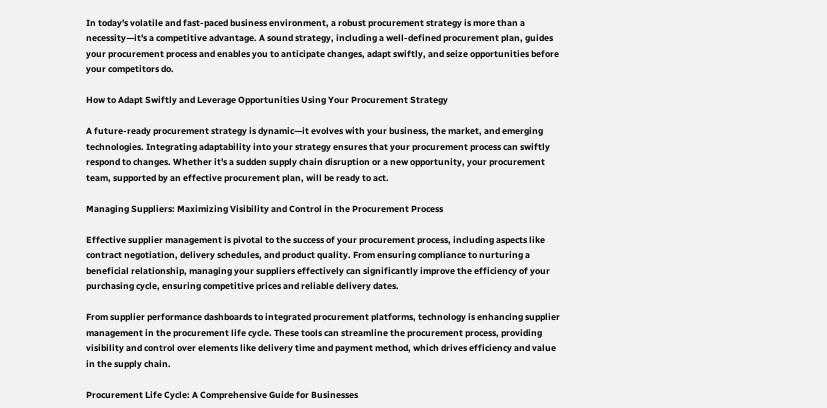In today's volatile and fast-paced business environment, a robust procurement strategy is more than a necessity—it's a competitive advantage. A sound strategy, including a well-defined procurement plan, guides your procurement process and enables you to anticipate changes, adapt swiftly, and seize opportunities before your competitors do.

How to Adapt Swiftly and Leverage Opportunities Using Your Procurement Strategy

A future-ready procurement strategy is dynamic—it evolves with your business, the market, and emerging technologies. Integrating adaptability into your strategy ensures that your procurement process can swiftly respond to changes. Whether it's a sudden supply chain disruption or a new opportunity, your procurement team, supported by an effective procurement plan, will be ready to act.

Managing Suppliers: Maximizing Visibility and Control in the Procurement Process

Effective supplier management is pivotal to the success of your procurement process, including aspects like contract negotiation, delivery schedules, and product quality. From ensuring compliance to nurturing a beneficial relationship, managing your suppliers effectively can significantly improve the efficiency of your purchasing cycle, ensuring competitive prices and reliable delivery dates.

From supplier performance dashboards to integrated procurement platforms, technology is enhancing supplier management in the procurement life cycle. These tools can streamline the procurement process, providing visibility and control over elements like delivery time and payment method, which drives efficiency and value in the supply chain.

Procurement Life Cycle: A Comprehensive Guide for Businesses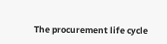The procurement life cycle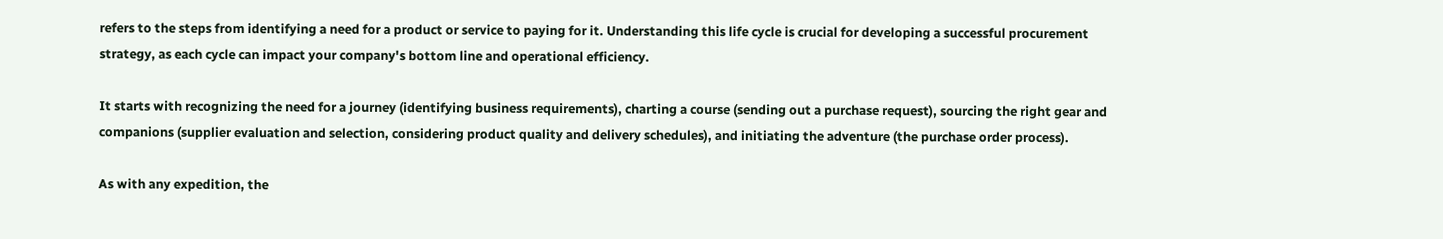refers to the steps from identifying a need for a product or service to paying for it. Understanding this life cycle is crucial for developing a successful procurement strategy, as each cycle can impact your company's bottom line and operational efficiency.

It starts with recognizing the need for a journey (identifying business requirements), charting a course (sending out a purchase request), sourcing the right gear and companions (supplier evaluation and selection, considering product quality and delivery schedules), and initiating the adventure (the purchase order process).

As with any expedition, the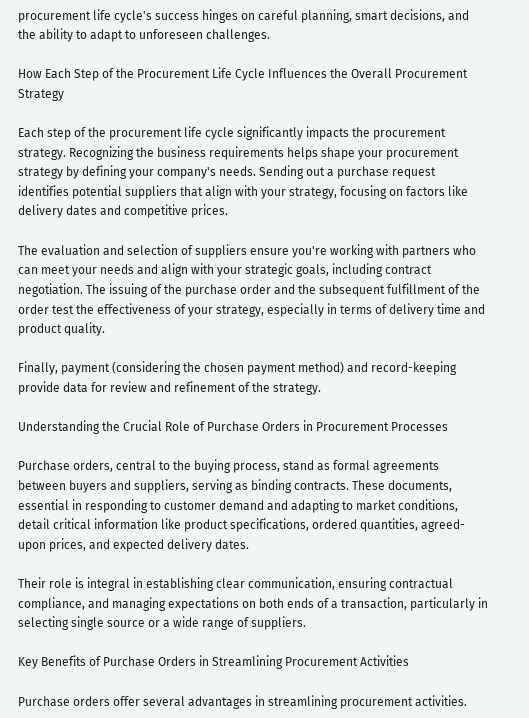procurement life cycle's success hinges on careful planning, smart decisions, and the ability to adapt to unforeseen challenges.

How Each Step of the Procurement Life Cycle Influences the Overall Procurement Strategy

Each step of the procurement life cycle significantly impacts the procurement strategy. Recognizing the business requirements helps shape your procurement strategy by defining your company's needs. Sending out a purchase request identifies potential suppliers that align with your strategy, focusing on factors like delivery dates and competitive prices.

The evaluation and selection of suppliers ensure you're working with partners who can meet your needs and align with your strategic goals, including contract negotiation. The issuing of the purchase order and the subsequent fulfillment of the order test the effectiveness of your strategy, especially in terms of delivery time and product quality.

Finally, payment (considering the chosen payment method) and record-keeping provide data for review and refinement of the strategy.

Understanding the Crucial Role of Purchase Orders in Procurement Processes

Purchase orders, central to the buying process, stand as formal agreements between buyers and suppliers, serving as binding contracts. These documents, essential in responding to customer demand and adapting to market conditions, detail critical information like product specifications, ordered quantities, agreed-upon prices, and expected delivery dates.

Their role is integral in establishing clear communication, ensuring contractual compliance, and managing expectations on both ends of a transaction, particularly in selecting single source or a wide range of suppliers.

Key Benefits of Purchase Orders in Streamlining Procurement Activities

Purchase orders offer several advantages in streamlining procurement activities.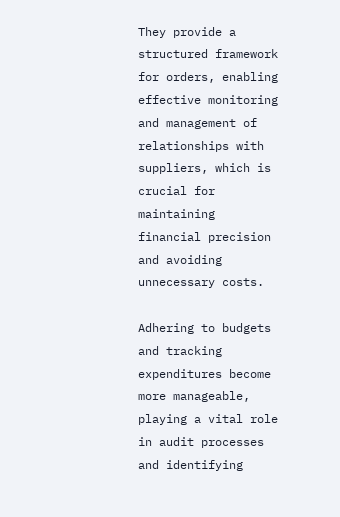They provide a structured framework for orders, enabling effective monitoring and management of relationships with suppliers, which is crucial for maintaining financial precision and avoiding unnecessary costs.

Adhering to budgets and tracking expenditures become more manageable, playing a vital role in audit processes and identifying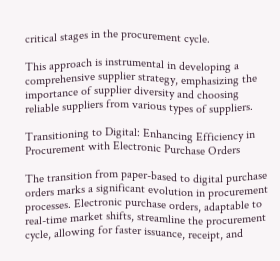critical stages in the procurement cycle.

This approach is instrumental in developing a comprehensive supplier strategy, emphasizing the importance of supplier diversity and choosing reliable suppliers from various types of suppliers.

Transitioning to Digital: Enhancing Efficiency in Procurement with Electronic Purchase Orders

The transition from paper-based to digital purchase orders marks a significant evolution in procurement processes. Electronic purchase orders, adaptable to real-time market shifts, streamline the procurement cycle, allowing for faster issuance, receipt, and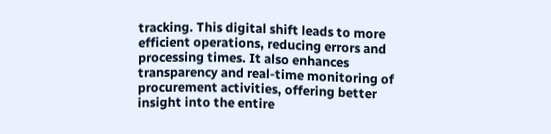tracking. This digital shift leads to more efficient operations, reducing errors and processing times. It also enhances transparency and real-time monitoring of procurement activities, offering better insight into the entire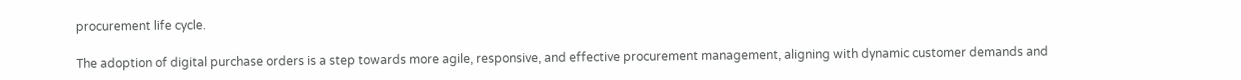procurement life cycle.

The adoption of digital purchase orders is a step towards more agile, responsive, and effective procurement management, aligning with dynamic customer demands and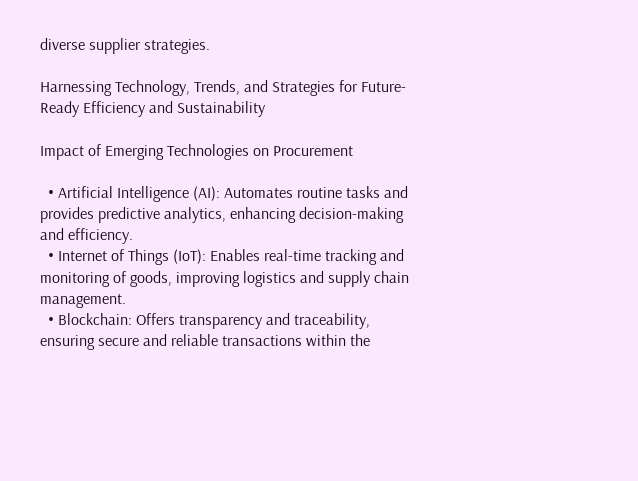diverse supplier strategies.

Harnessing Technology, Trends, and Strategies for Future-Ready Efficiency and Sustainability

Impact of Emerging Technologies on Procurement

  • Artificial Intelligence (AI): Automates routine tasks and provides predictive analytics, enhancing decision-making and efficiency.
  • Internet of Things (IoT): Enables real-time tracking and monitoring of goods, improving logistics and supply chain management.
  • Blockchain: Offers transparency and traceability, ensuring secure and reliable transactions within the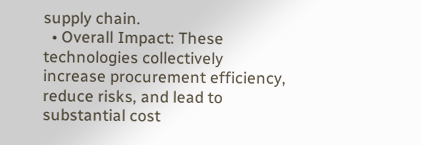supply chain.
  • Overall Impact: These technologies collectively increase procurement efficiency, reduce risks, and lead to substantial cost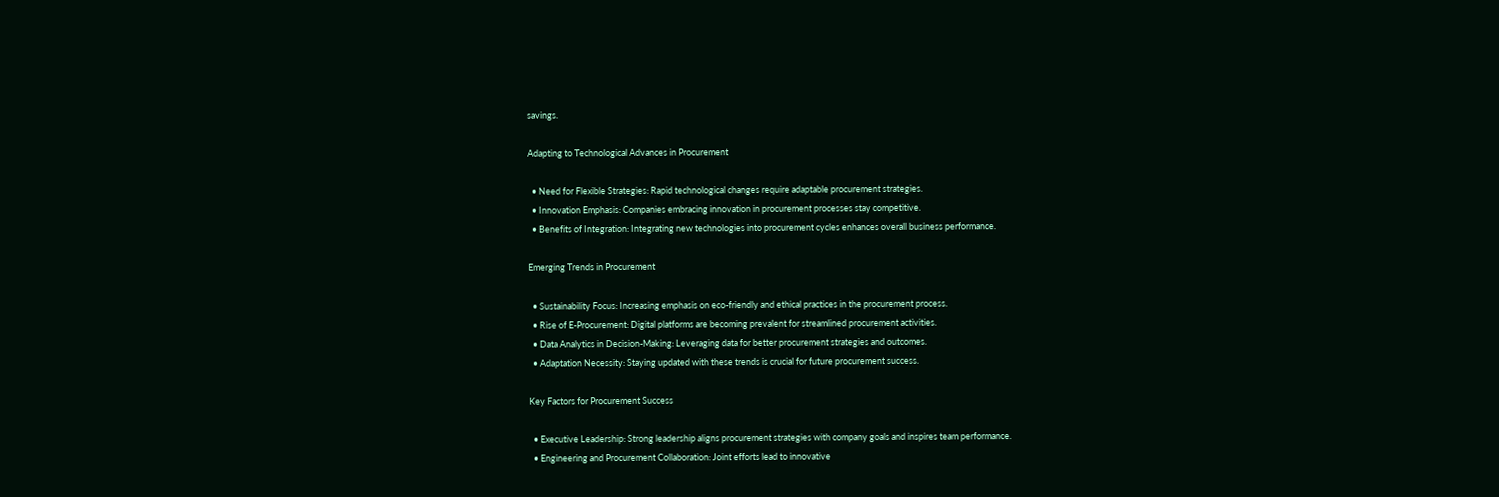savings.

Adapting to Technological Advances in Procurement

  • Need for Flexible Strategies: Rapid technological changes require adaptable procurement strategies.
  • Innovation Emphasis: Companies embracing innovation in procurement processes stay competitive.
  • Benefits of Integration: Integrating new technologies into procurement cycles enhances overall business performance.

Emerging Trends in Procurement

  • Sustainability Focus: Increasing emphasis on eco-friendly and ethical practices in the procurement process.
  • Rise of E-Procurement: Digital platforms are becoming prevalent for streamlined procurement activities.
  • Data Analytics in Decision-Making: Leveraging data for better procurement strategies and outcomes.
  • Adaptation Necessity: Staying updated with these trends is crucial for future procurement success.

Key Factors for Procurement Success

  • Executive Leadership: Strong leadership aligns procurement strategies with company goals and inspires team performance.
  • Engineering and Procurement Collaboration: Joint efforts lead to innovative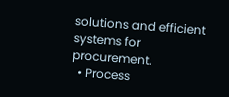solutions and efficient systems for procurement.
  • Process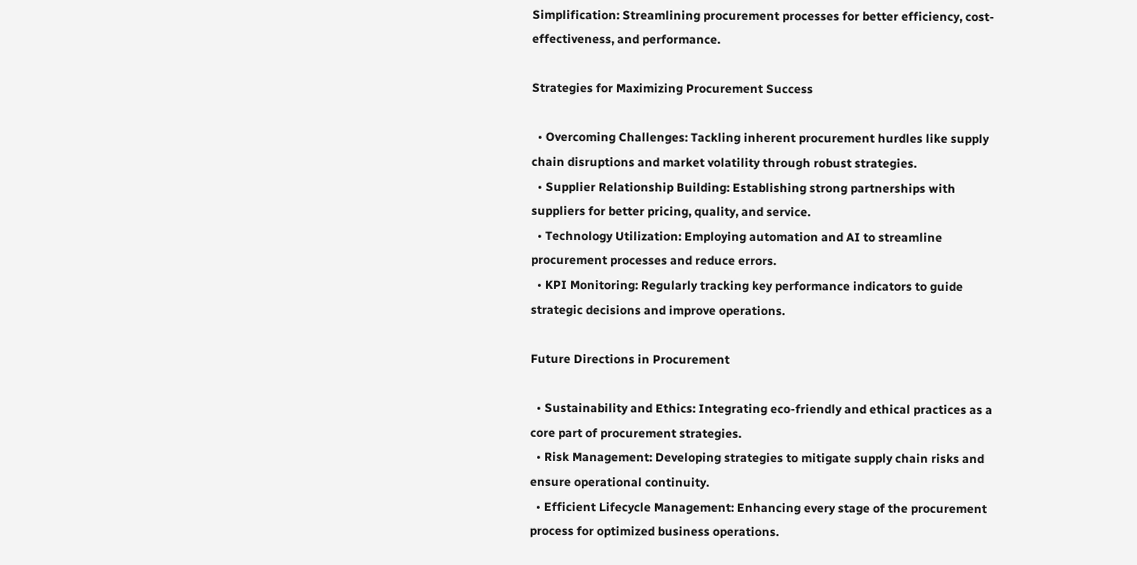Simplification: Streamlining procurement processes for better efficiency, cost-effectiveness, and performance.

Strategies for Maximizing Procurement Success

  • Overcoming Challenges: Tackling inherent procurement hurdles like supply chain disruptions and market volatility through robust strategies.
  • Supplier Relationship Building: Establishing strong partnerships with suppliers for better pricing, quality, and service.
  • Technology Utilization: Employing automation and AI to streamline procurement processes and reduce errors.
  • KPI Monitoring: Regularly tracking key performance indicators to guide strategic decisions and improve operations.

Future Directions in Procurement

  • Sustainability and Ethics: Integrating eco-friendly and ethical practices as a core part of procurement strategies.
  • Risk Management: Developing strategies to mitigate supply chain risks and ensure operational continuity.
  • Efficient Lifecycle Management: Enhancing every stage of the procurement process for optimized business operations.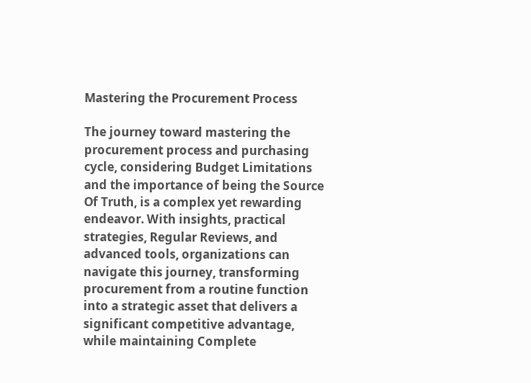Mastering the Procurement Process

The journey toward mastering the procurement process and purchasing cycle, considering Budget Limitations and the importance of being the Source Of Truth, is a complex yet rewarding endeavor. With insights, practical strategies, Regular Reviews, and advanced tools, organizations can navigate this journey, transforming procurement from a routine function into a strategic asset that delivers a significant competitive advantage, while maintaining Complete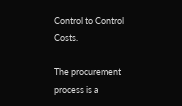Control to Control Costs.

The procurement process is a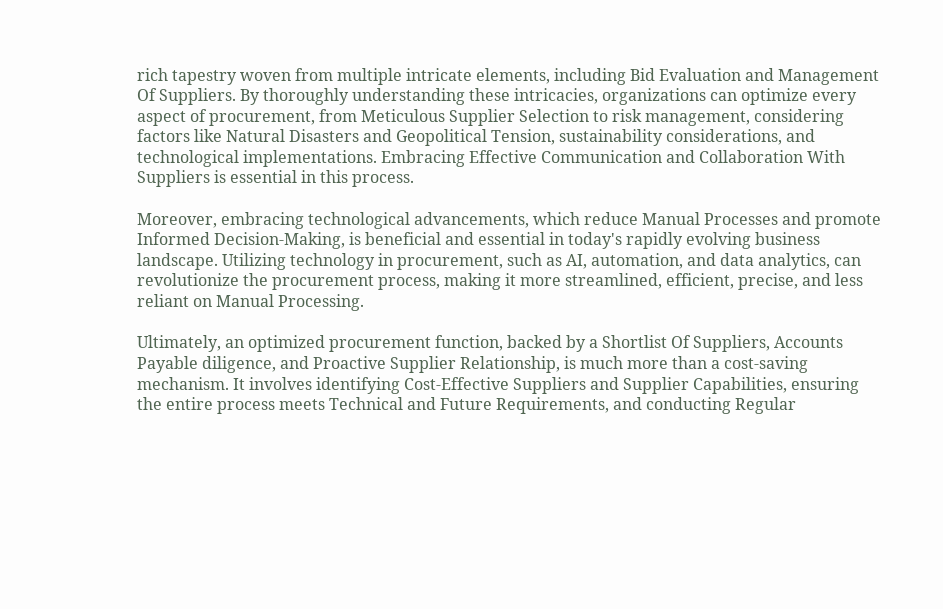rich tapestry woven from multiple intricate elements, including Bid Evaluation and Management Of Suppliers. By thoroughly understanding these intricacies, organizations can optimize every aspect of procurement, from Meticulous Supplier Selection to risk management, considering factors like Natural Disasters and Geopolitical Tension, sustainability considerations, and technological implementations. Embracing Effective Communication and Collaboration With Suppliers is essential in this process.

Moreover, embracing technological advancements, which reduce Manual Processes and promote Informed Decision-Making, is beneficial and essential in today's rapidly evolving business landscape. Utilizing technology in procurement, such as AI, automation, and data analytics, can revolutionize the procurement process, making it more streamlined, efficient, precise, and less reliant on Manual Processing.

Ultimately, an optimized procurement function, backed by a Shortlist Of Suppliers, Accounts Payable diligence, and Proactive Supplier Relationship, is much more than a cost-saving mechanism. It involves identifying Cost-Effective Suppliers and Supplier Capabilities, ensuring the entire process meets Technical and Future Requirements, and conducting Regular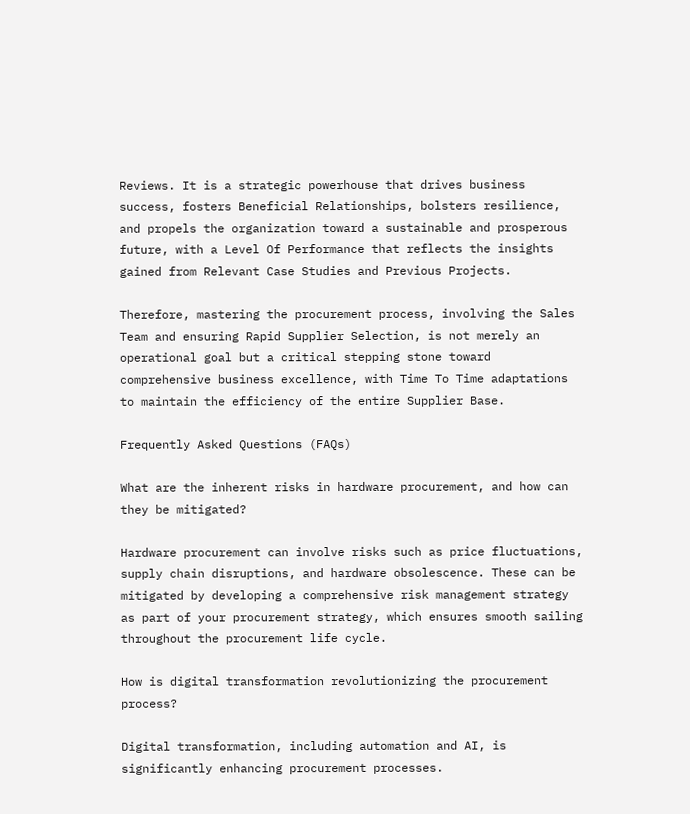Reviews. It is a strategic powerhouse that drives business success, fosters Beneficial Relationships, bolsters resilience, and propels the organization toward a sustainable and prosperous future, with a Level Of Performance that reflects the insights gained from Relevant Case Studies and Previous Projects.

Therefore, mastering the procurement process, involving the Sales Team and ensuring Rapid Supplier Selection, is not merely an operational goal but a critical stepping stone toward comprehensive business excellence, with Time To Time adaptations to maintain the efficiency of the entire Supplier Base.

Frequently Asked Questions (FAQs)

What are the inherent risks in hardware procurement, and how can they be mitigated?

Hardware procurement can involve risks such as price fluctuations, supply chain disruptions, and hardware obsolescence. These can be mitigated by developing a comprehensive risk management strategy as part of your procurement strategy, which ensures smooth sailing throughout the procurement life cycle.

How is digital transformation revolutionizing the procurement process?

Digital transformation, including automation and AI, is significantly enhancing procurement processes.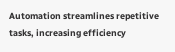Automation streamlines repetitive tasks, increasing efficiency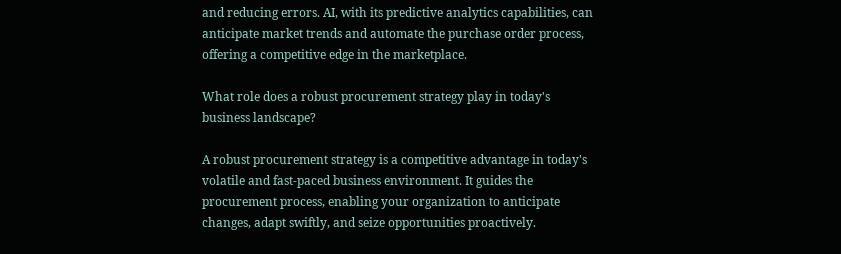and reducing errors. AI, with its predictive analytics capabilities, can anticipate market trends and automate the purchase order process, offering a competitive edge in the marketplace.

What role does a robust procurement strategy play in today's business landscape?

A robust procurement strategy is a competitive advantage in today's volatile and fast-paced business environment. It guides the procurement process, enabling your organization to anticipate changes, adapt swiftly, and seize opportunities proactively.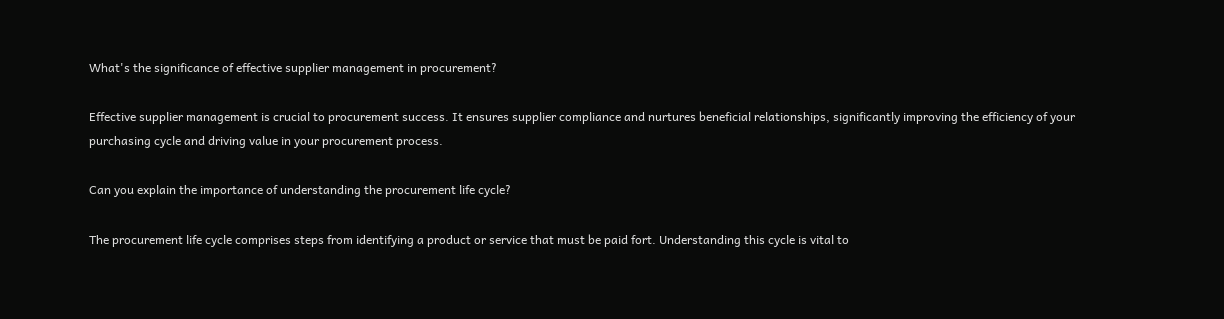What's the significance of effective supplier management in procurement?

Effective supplier management is crucial to procurement success. It ensures supplier compliance and nurtures beneficial relationships, significantly improving the efficiency of your purchasing cycle and driving value in your procurement process.

Can you explain the importance of understanding the procurement life cycle?

The procurement life cycle comprises steps from identifying a product or service that must be paid fort. Understanding this cycle is vital to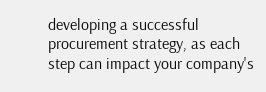developing a successful procurement strategy, as each step can impact your company's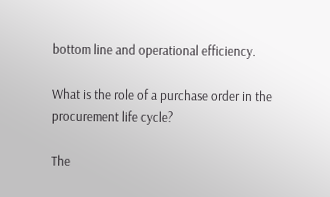bottom line and operational efficiency.

What is the role of a purchase order in the procurement life cycle?

The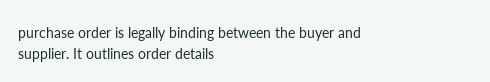purchase order is legally binding between the buyer and supplier. It outlines order details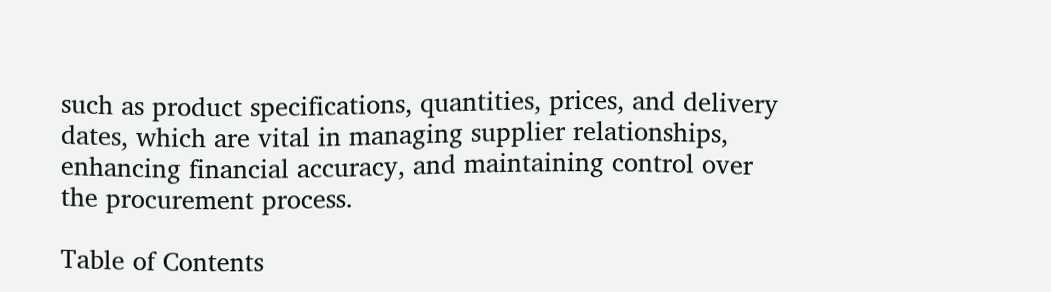such as product specifications, quantities, prices, and delivery dates, which are vital in managing supplier relationships, enhancing financial accuracy, and maintaining control over the procurement process.

Table of Contents